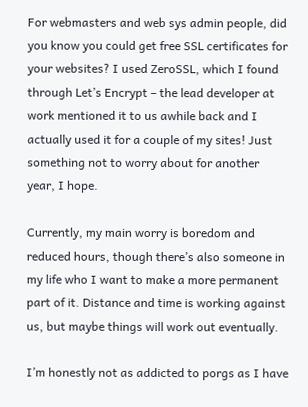For webmasters and web sys admin people, did you know you could get free SSL certificates for your websites? I used ZeroSSL, which I found through Let’s Encrypt – the lead developer at work mentioned it to us awhile back and I actually used it for a couple of my sites! Just something not to worry about for another year, I hope.

Currently, my main worry is boredom and reduced hours, though there’s also someone in my life who I want to make a more permanent part of it. Distance and time is working against us, but maybe things will work out eventually.

I’m honestly not as addicted to porgs as I have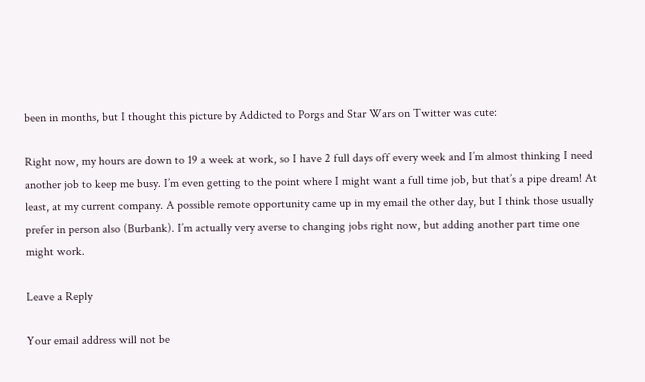been in months, but I thought this picture by Addicted to Porgs and Star Wars on Twitter was cute:

Right now, my hours are down to 19 a week at work, so I have 2 full days off every week and I’m almost thinking I need another job to keep me busy. I’m even getting to the point where I might want a full time job, but that’s a pipe dream! At least, at my current company. A possible remote opportunity came up in my email the other day, but I think those usually prefer in person also (Burbank). I’m actually very averse to changing jobs right now, but adding another part time one might work.

Leave a Reply

Your email address will not be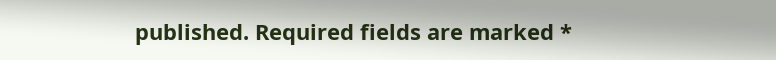published. Required fields are marked *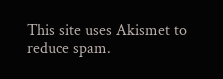This site uses Akismet to reduce spam.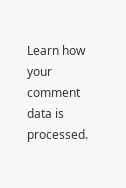Learn how your comment data is processed.